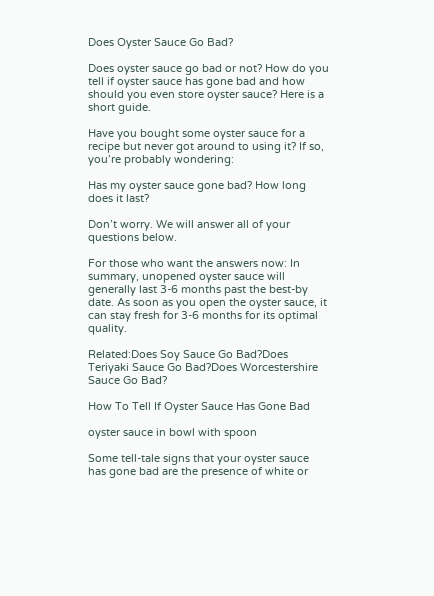Does Oyster Sauce Go Bad?

Does oyster sauce go bad or not? How do you tell if oyster sauce has gone bad and how should you even store oyster sauce? Here is a short guide.

Have you bought some oyster sauce for a recipe but never got around to using it? If so, you’re probably wondering:

Has my oyster sauce gone bad? How long does it last?

Don’t worry. We will answer all of your questions below.

For those who want the answers now: In summary, unopened oyster sauce will generally last 3-6 months past the best-by date. As soon as you open the oyster sauce, it can stay fresh for 3-6 months for its optimal quality.

Related:Does Soy Sauce Go Bad?Does Teriyaki Sauce Go Bad?Does Worcestershire Sauce Go Bad?

How To Tell If Oyster Sauce Has Gone Bad

oyster sauce in bowl with spoon

Some tell-tale signs that your oyster sauce has gone bad are the presence of white or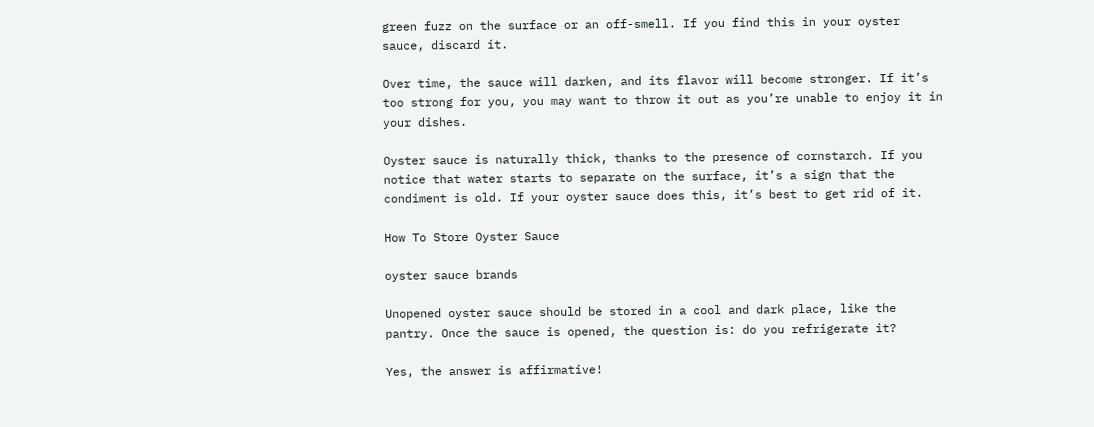green fuzz on the surface or an off-smell. If you find this in your oyster sauce, discard it.

Over time, the sauce will darken, and its flavor will become stronger. If it’s too strong for you, you may want to throw it out as you’re unable to enjoy it in your dishes.

Oyster sauce is naturally thick, thanks to the presence of cornstarch. If you notice that water starts to separate on the surface, it’s a sign that the condiment is old. If your oyster sauce does this, it’s best to get rid of it.

How To Store Oyster Sauce

oyster sauce brands

Unopened oyster sauce should be stored in a cool and dark place, like the pantry. Once the sauce is opened, the question is: do you refrigerate it?

Yes, the answer is affirmative!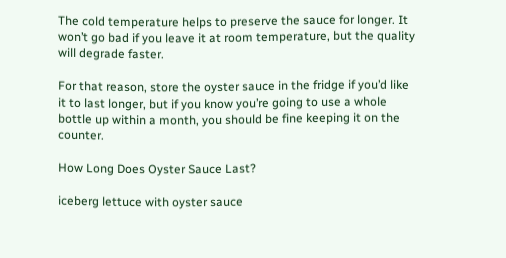The cold temperature helps to preserve the sauce for longer. It won’t go bad if you leave it at room temperature, but the quality will degrade faster.

For that reason, store the oyster sauce in the fridge if you’d like it to last longer, but if you know you’re going to use a whole bottle up within a month, you should be fine keeping it on the counter.

How Long Does Oyster Sauce Last?

iceberg lettuce with oyster sauce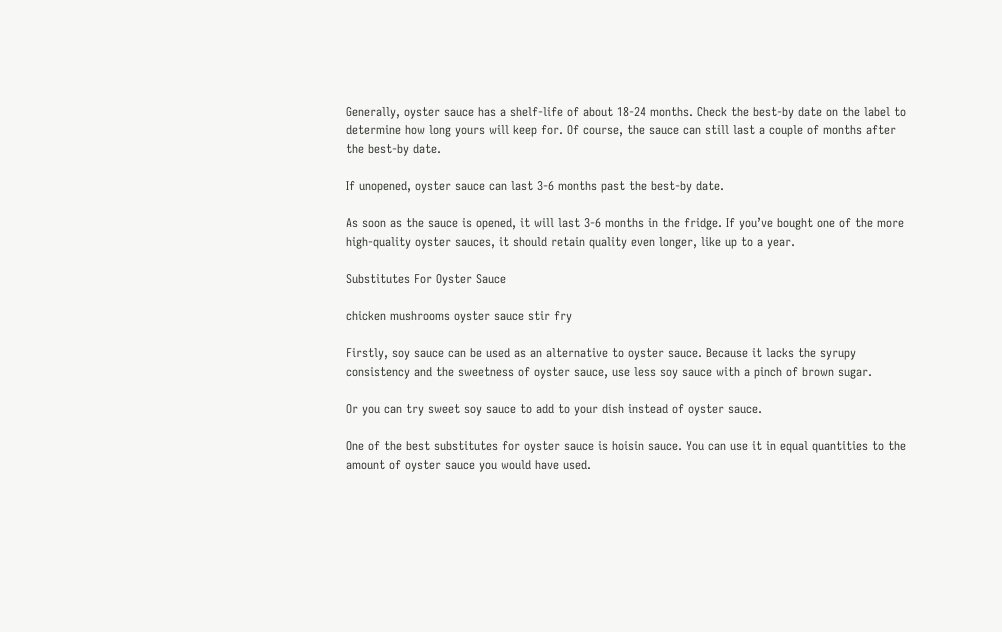Generally, oyster sauce has a shelf-life of about 18-24 months. Check the best-by date on the label to determine how long yours will keep for. Of course, the sauce can still last a couple of months after the best-by date.

If unopened, oyster sauce can last 3-6 months past the best-by date.

As soon as the sauce is opened, it will last 3-6 months in the fridge. If you’ve bought one of the more high-quality oyster sauces, it should retain quality even longer, like up to a year.

Substitutes For Oyster Sauce

chicken mushrooms oyster sauce stir fry

Firstly, soy sauce can be used as an alternative to oyster sauce. Because it lacks the syrupy consistency and the sweetness of oyster sauce, use less soy sauce with a pinch of brown sugar.

Or you can try sweet soy sauce to add to your dish instead of oyster sauce.

One of the best substitutes for oyster sauce is hoisin sauce. You can use it in equal quantities to the amount of oyster sauce you would have used.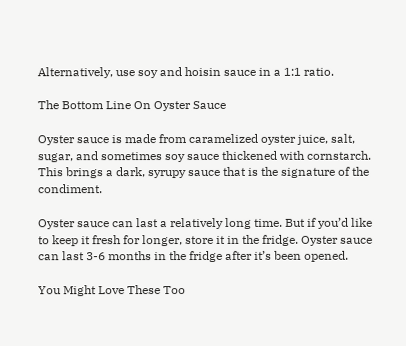Alternatively, use soy and hoisin sauce in a 1:1 ratio.

The Bottom Line On Oyster Sauce

Oyster sauce is made from caramelized oyster juice, salt, sugar, and sometimes soy sauce thickened with cornstarch. This brings a dark, syrupy sauce that is the signature of the condiment.

Oyster sauce can last a relatively long time. But if you’d like to keep it fresh for longer, store it in the fridge. Oyster sauce can last 3-6 months in the fridge after it’s been opened.

You Might Love These Too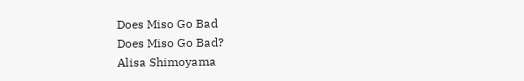Does Miso Go Bad
Does Miso Go Bad?
Alisa Shimoyama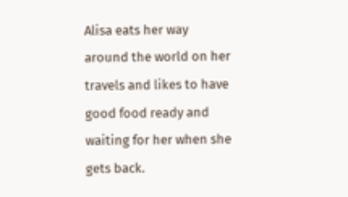Alisa eats her way around the world on her travels and likes to have good food ready and waiting for her when she gets back.